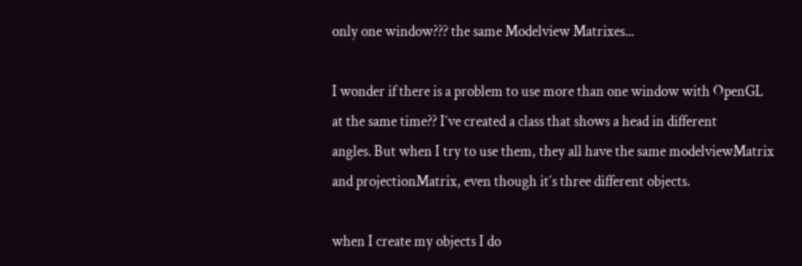only one window??? the same Modelview Matrixes...

I wonder if there is a problem to use more than one window with OpenGL
at the same time?? I´ve created a class that shows a head in different
angles. But when I try to use them, they all have the same modelviewMatrix
and projectionMatrix, even though it´s three different objects.

when I create my objects I do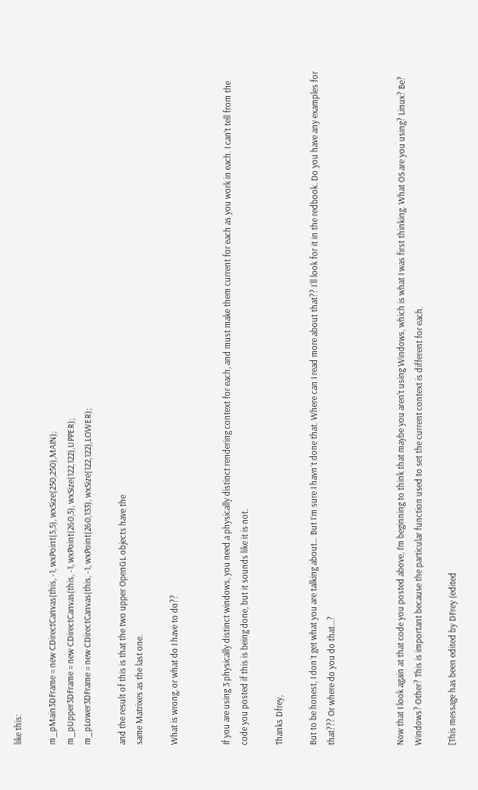like this:

m_pMain3DFrame = new CDirectCanvas(this, -1, wxPoint(5,5), wxSize(250,250),MAIN);
m_pUpper3DFrame = new CDirectCanvas(this, -1, wxPoint(260,5), wxSize(122,122),UPPER);
m_pLower3DFrame = new CDirectCanvas(this, -1, wxPoint(260,133), wxSize(122,122),LOWER);

and the result of this is that the two upper OpenGL objects have the
same Matrixes as the last one.

What is wrong, or what do I have to do??


If you are using 3 physically distinct windows, you need a physically distinct rendering context for each, and must make them current for each as you work in each. I can’t tell from the code you posted if this is being done, but it sounds like it is not.

Thanks Dfrey,

But to be honest, I don´t get what you are talking about… But I´m sure I havn´t done that. Where can I read more about that?? I´ll look for it in the redbook. Do you have any examples for that??? Or where do you do that…?



Now that I look again at that code you posted above, I’m beginning to think that maybe you aren’t using Windows, which is what I was first thinking. What OS are you using? Linux? Be? Windows? Other? This is important because the particular function used to set the current context is different for each.

[This message has been edited by DFrey (edited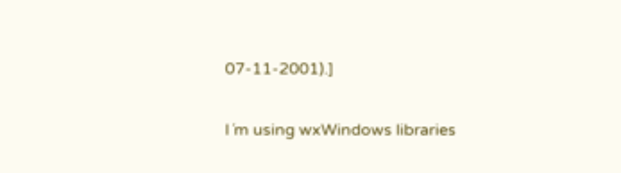07-11-2001).]

I´m using wxWindows libraries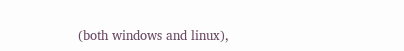(both windows and linux),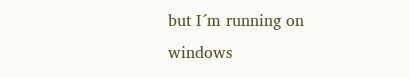but I´m running on windows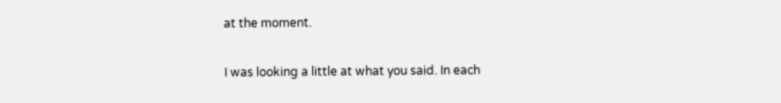at the moment.

I was looking a little at what you said. In each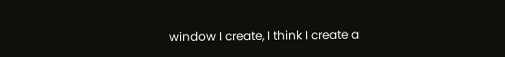window I create, I think I create a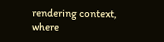rendering context, where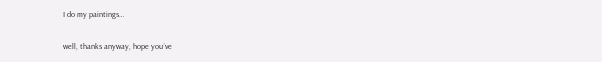I do my paintings…

well, thanks anyway, hope you´ve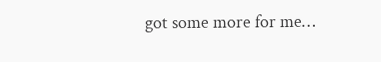got some more for me…